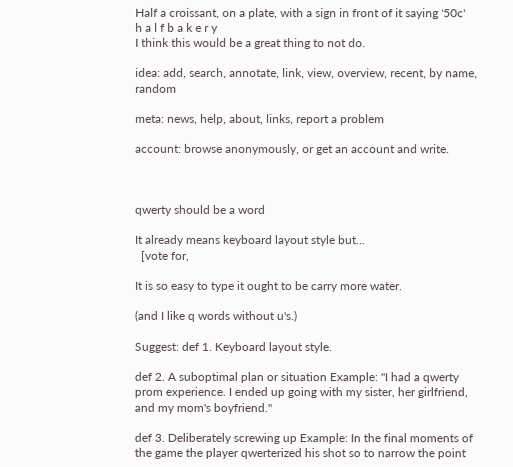Half a croissant, on a plate, with a sign in front of it saying '50c'
h a l f b a k e r y
I think this would be a great thing to not do.

idea: add, search, annotate, link, view, overview, recent, by name, random

meta: news, help, about, links, report a problem

account: browse anonymously, or get an account and write.



qwerty should be a word

It already means keyboard layout style but...
  [vote for,

It is so easy to type it ought to be carry more water.

(and I like q words without u's.)

Suggest: def 1. Keyboard layout style.

def 2. A suboptimal plan or situation Example: "I had a qwerty prom experience. I ended up going with my sister, her girlfriend, and my mom's boyfriend."

def 3. Deliberately screwing up Example: In the final moments of the game the player qwerterized his shot so to narrow the point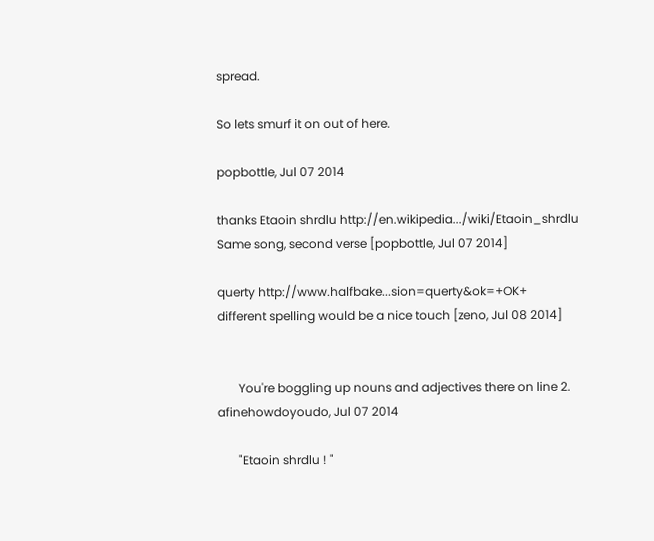spread.

So lets smurf it on out of here.

popbottle, Jul 07 2014

thanks Etaoin shrdlu http://en.wikipedia.../wiki/Etaoin_shrdlu
Same song, second verse [popbottle, Jul 07 2014]

querty http://www.halfbake...sion=querty&ok=+OK+
different spelling would be a nice touch [zeno, Jul 08 2014]


       You're boggling up nouns and adjectives there on line 2.
afinehowdoyoudo, Jul 07 2014

       "Etaoin shrdlu ! "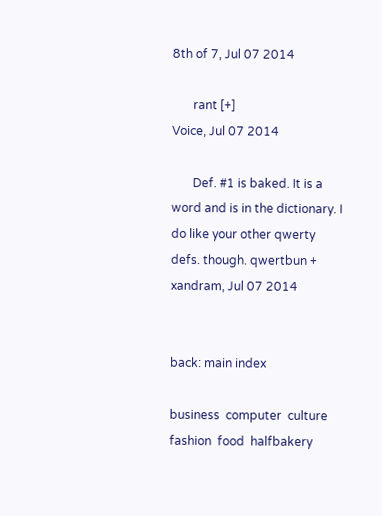8th of 7, Jul 07 2014

       rant [+]
Voice, Jul 07 2014

       Def. #1 is baked. It is a word and is in the dictionary. I do like your other qwerty defs. though. qwertbun +
xandram, Jul 07 2014


back: main index

business  computer  culture  fashion  food  halfbakery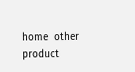home  other  product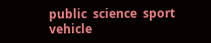public  science  sport  vehicle